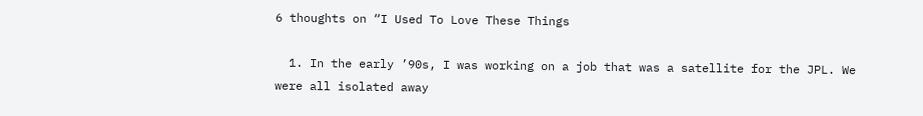6 thoughts on “I Used To Love These Things

  1. In the early ’90s, I was working on a job that was a satellite for the JPL. We were all isolated away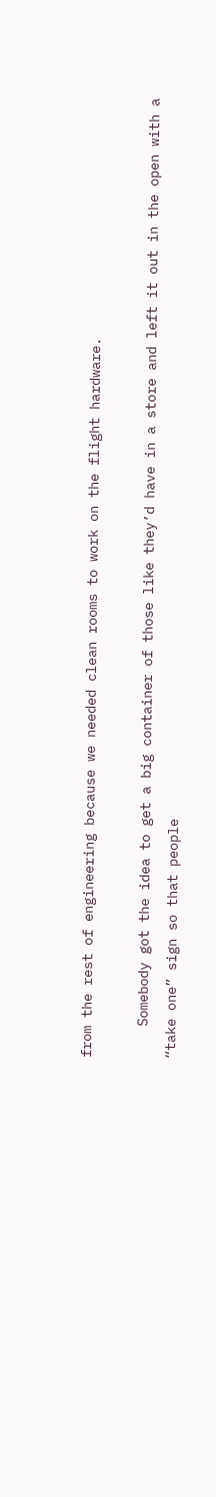from the rest of engineering because we needed clean rooms to work on the flight hardware.

    Somebody got the idea to get a big container of those like they’d have in a store and left it out in the open with a “take one” sign so that people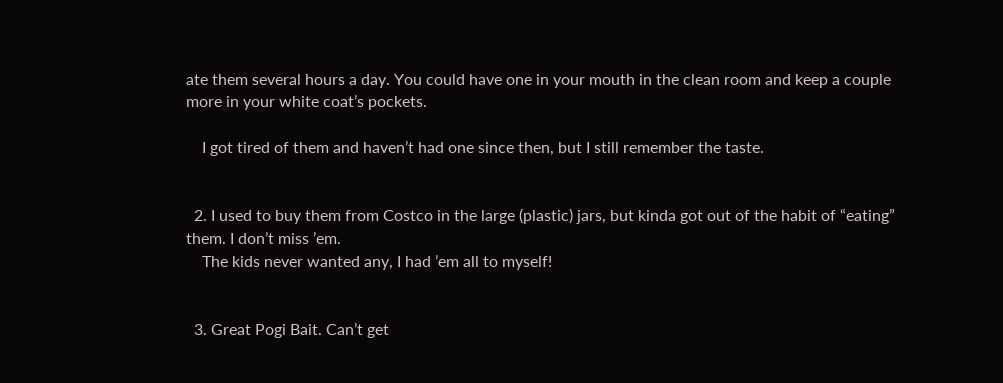ate them several hours a day. You could have one in your mouth in the clean room and keep a couple more in your white coat’s pockets.

    I got tired of them and haven’t had one since then, but I still remember the taste.


  2. I used to buy them from Costco in the large (plastic) jars, but kinda got out of the habit of “eating” them. I don’t miss ’em.
    The kids never wanted any, I had ’em all to myself!


  3. Great Pogi Bait. Can’t get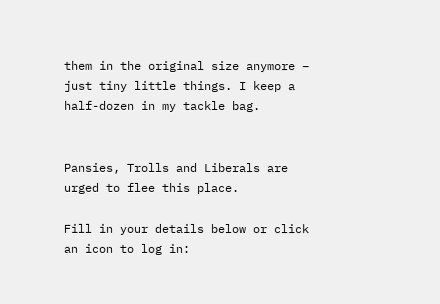them in the original size anymore – just tiny little things. I keep a half-dozen in my tackle bag.


Pansies, Trolls and Liberals are urged to flee this place.

Fill in your details below or click an icon to log in: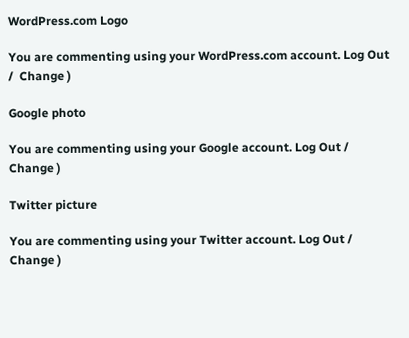WordPress.com Logo

You are commenting using your WordPress.com account. Log Out /  Change )

Google photo

You are commenting using your Google account. Log Out /  Change )

Twitter picture

You are commenting using your Twitter account. Log Out /  Change )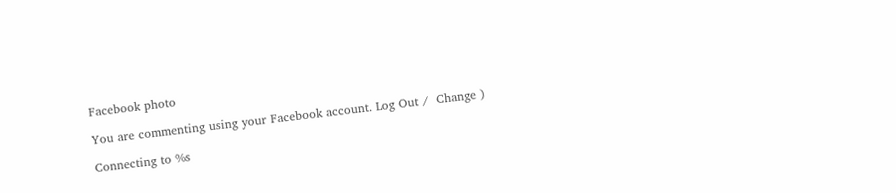Facebook photo

You are commenting using your Facebook account. Log Out /  Change )

Connecting to %s